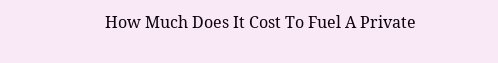How Much Does It Cost To Fuel A Private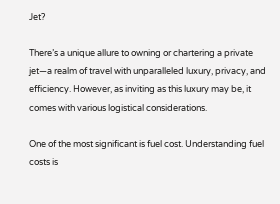Jet?

There’s a unique allure to owning or chartering a private jet—a realm of travel with unparalleled luxury, privacy, and efficiency. However, as inviting as this luxury may be, it comes with various logistical considerations.

One of the most significant is fuel cost. Understanding fuel costs is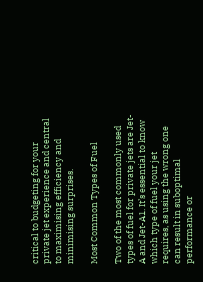critical to budgeting for your private jet experience and central to maximising efficiency and minimising surprises.

Most Common Types of Fuel

Two of the most commonly used types of fuel for private jets are Jet-A and Jet-A1. It’s essential to know which type of fuel your jet requires, as using the wrong one can result in suboptimal performance or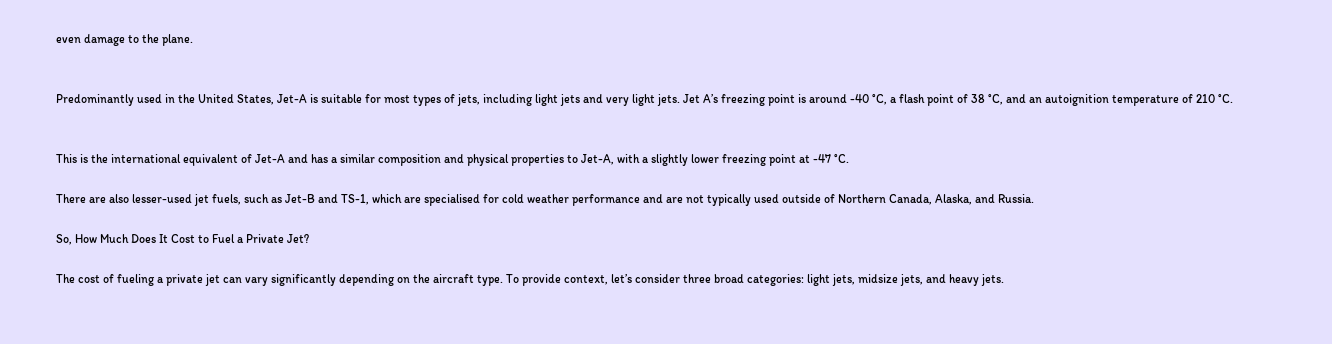even damage to the plane.


Predominantly used in the United States, Jet-A is suitable for most types of jets, including light jets and very light jets. Jet A’s freezing point is around -40 °C, a flash point of 38 °C, and an autoignition temperature of 210 °C.


This is the international equivalent of Jet-A and has a similar composition and physical properties to Jet-A, with a slightly lower freezing point at -47 °C.

There are also lesser-used jet fuels, such as Jet-B and TS-1, which are specialised for cold weather performance and are not typically used outside of Northern Canada, Alaska, and Russia.

So, How Much Does It Cost to Fuel a Private Jet?

The cost of fueling a private jet can vary significantly depending on the aircraft type. To provide context, let’s consider three broad categories: light jets, midsize jets, and heavy jets.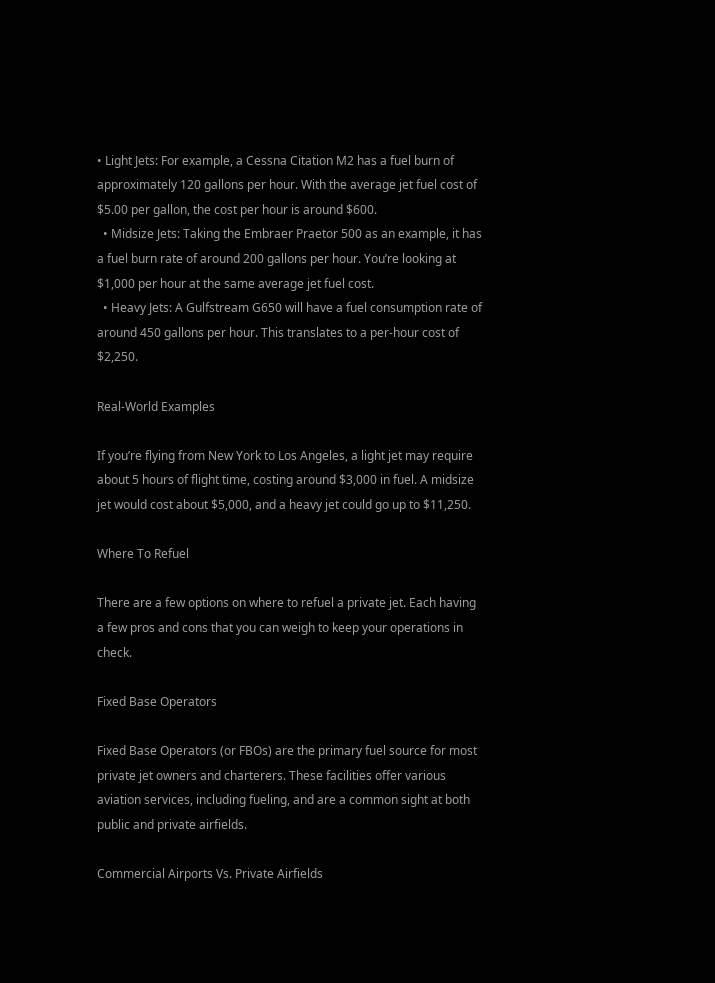• Light Jets: For example, a Cessna Citation M2 has a fuel burn of approximately 120 gallons per hour. With the average jet fuel cost of $5.00 per gallon, the cost per hour is around $600.
  • Midsize Jets: Taking the Embraer Praetor 500 as an example, it has a fuel burn rate of around 200 gallons per hour. You’re looking at $1,000 per hour at the same average jet fuel cost.
  • Heavy Jets: A Gulfstream G650 will have a fuel consumption rate of around 450 gallons per hour. This translates to a per-hour cost of $2,250.

Real-World Examples

If you’re flying from New York to Los Angeles, a light jet may require about 5 hours of flight time, costing around $3,000 in fuel. A midsize jet would cost about $5,000, and a heavy jet could go up to $11,250.

Where To Refuel

There are a few options on where to refuel a private jet. Each having a few pros and cons that you can weigh to keep your operations in check.

Fixed Base Operators

Fixed Base Operators (or FBOs) are the primary fuel source for most private jet owners and charterers. These facilities offer various aviation services, including fueling, and are a common sight at both public and private airfields.

Commercial Airports Vs. Private Airfields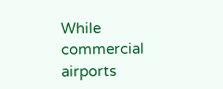While commercial airports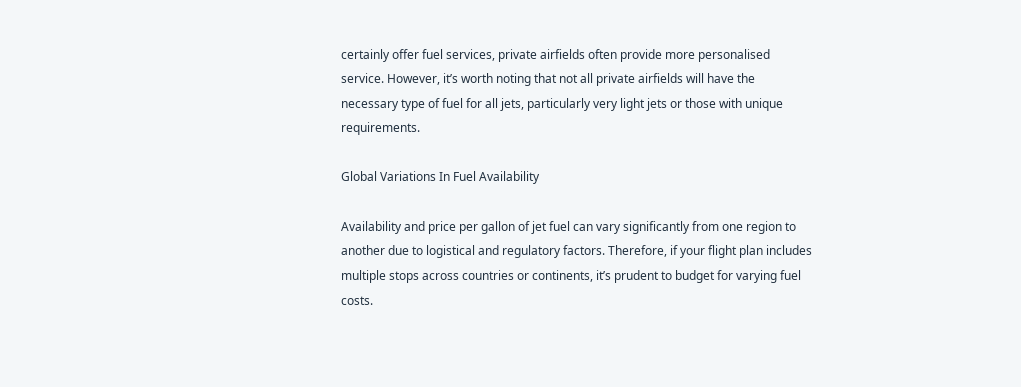certainly offer fuel services, private airfields often provide more personalised service. However, it’s worth noting that not all private airfields will have the necessary type of fuel for all jets, particularly very light jets or those with unique requirements.

Global Variations In Fuel Availability

Availability and price per gallon of jet fuel can vary significantly from one region to another due to logistical and regulatory factors. Therefore, if your flight plan includes multiple stops across countries or continents, it’s prudent to budget for varying fuel costs.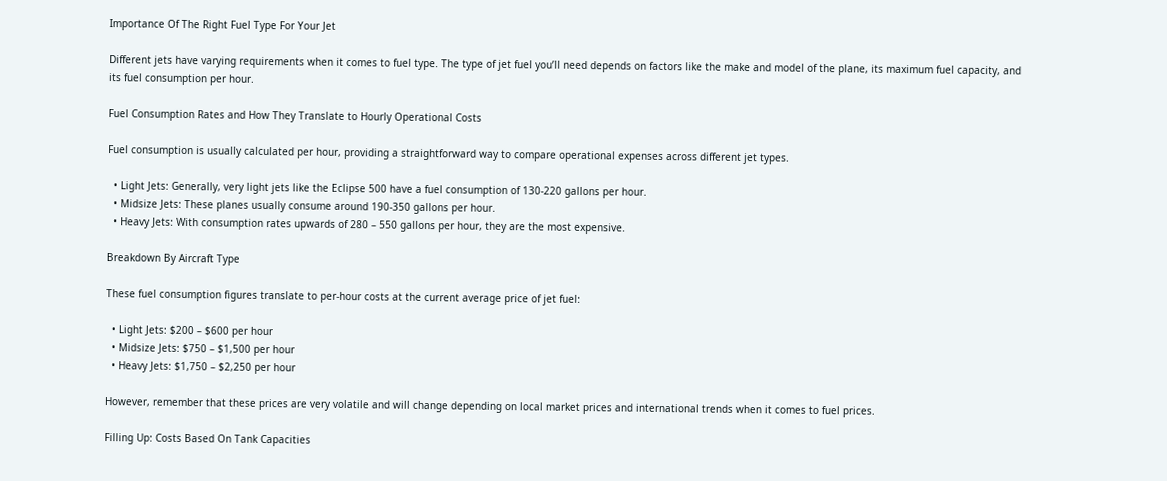Importance Of The Right Fuel Type For Your Jet

Different jets have varying requirements when it comes to fuel type. The type of jet fuel you’ll need depends on factors like the make and model of the plane, its maximum fuel capacity, and its fuel consumption per hour.

Fuel Consumption Rates and How They Translate to Hourly Operational Costs

Fuel consumption is usually calculated per hour, providing a straightforward way to compare operational expenses across different jet types.

  • Light Jets: Generally, very light jets like the Eclipse 500 have a fuel consumption of 130-220 gallons per hour.
  • Midsize Jets: These planes usually consume around 190-350 gallons per hour.
  • Heavy Jets: With consumption rates upwards of 280 – 550 gallons per hour, they are the most expensive.

Breakdown By Aircraft Type

These fuel consumption figures translate to per-hour costs at the current average price of jet fuel:

  • Light Jets: $200 – $600 per hour
  • Midsize Jets: $750 – $1,500 per hour
  • Heavy Jets: $1,750 – $2,250 per hour

However, remember that these prices are very volatile and will change depending on local market prices and international trends when it comes to fuel prices.

Filling Up: Costs Based On Tank Capacities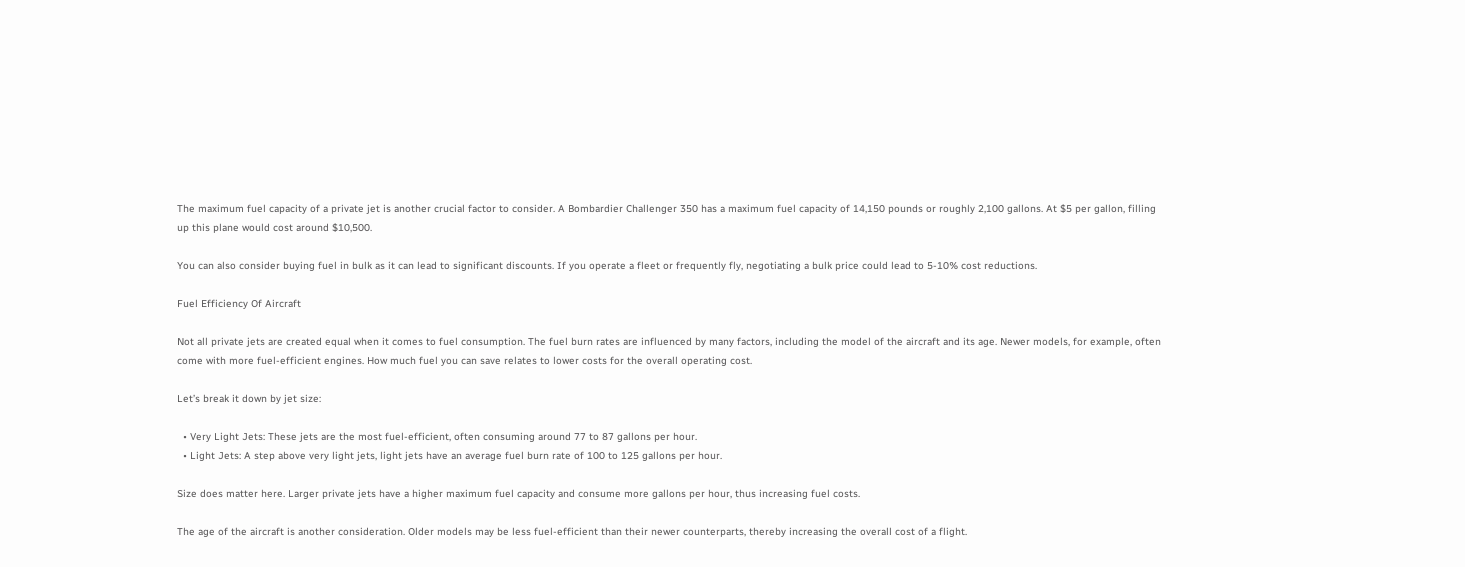The maximum fuel capacity of a private jet is another crucial factor to consider. A Bombardier Challenger 350 has a maximum fuel capacity of 14,150 pounds or roughly 2,100 gallons. At $5 per gallon, filling up this plane would cost around $10,500.

You can also consider buying fuel in bulk as it can lead to significant discounts. If you operate a fleet or frequently fly, negotiating a bulk price could lead to 5-10% cost reductions.

Fuel Efficiency Of Aircraft

Not all private jets are created equal when it comes to fuel consumption. The fuel burn rates are influenced by many factors, including the model of the aircraft and its age. Newer models, for example, often come with more fuel-efficient engines. How much fuel you can save relates to lower costs for the overall operating cost.

Let’s break it down by jet size:

  • Very Light Jets: These jets are the most fuel-efficient, often consuming around 77 to 87 gallons per hour.
  • Light Jets: A step above very light jets, light jets have an average fuel burn rate of 100 to 125 gallons per hour.

Size does matter here. Larger private jets have a higher maximum fuel capacity and consume more gallons per hour, thus increasing fuel costs.

The age of the aircraft is another consideration. Older models may be less fuel-efficient than their newer counterparts, thereby increasing the overall cost of a flight.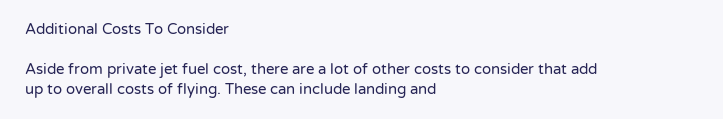Additional Costs To Consider

Aside from private jet fuel cost, there are a lot of other costs to consider that add up to overall costs of flying. These can include landing and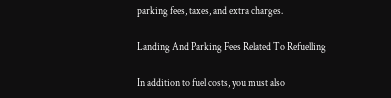parking fees, taxes, and extra charges.

Landing And Parking Fees Related To Refuelling

In addition to fuel costs, you must also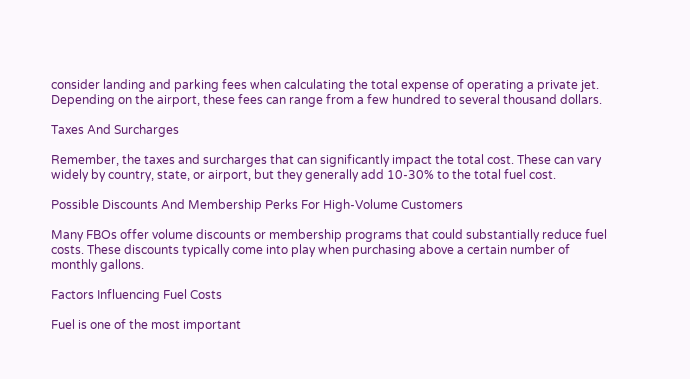consider landing and parking fees when calculating the total expense of operating a private jet. Depending on the airport, these fees can range from a few hundred to several thousand dollars.

Taxes And Surcharges

Remember, the taxes and surcharges that can significantly impact the total cost. These can vary widely by country, state, or airport, but they generally add 10-30% to the total fuel cost.

Possible Discounts And Membership Perks For High-Volume Customers

Many FBOs offer volume discounts or membership programs that could substantially reduce fuel costs. These discounts typically come into play when purchasing above a certain number of monthly gallons.

Factors Influencing Fuel Costs

Fuel is one of the most important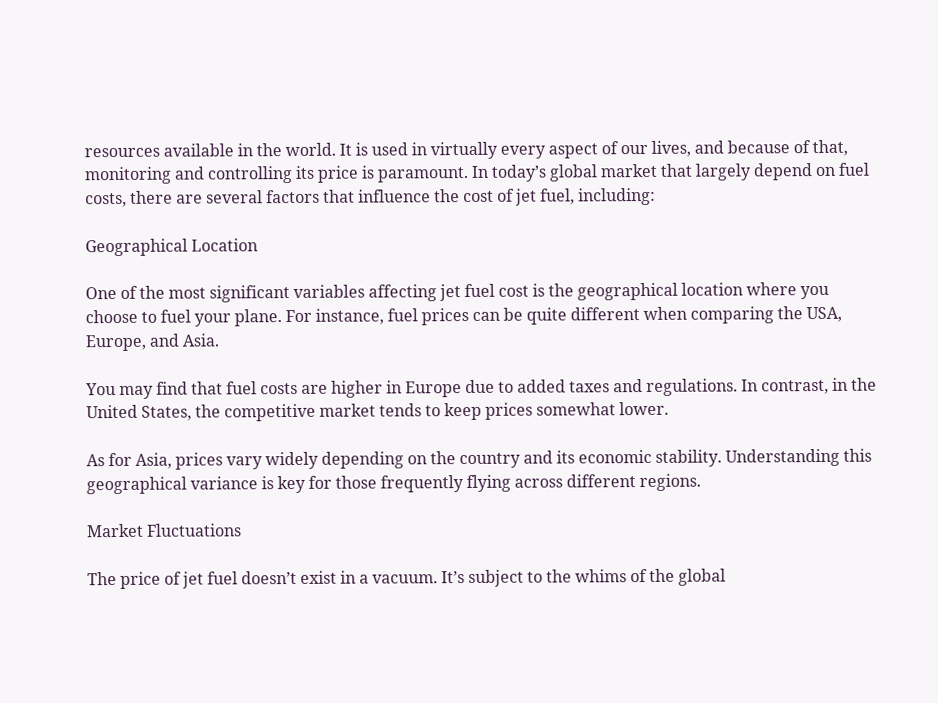resources available in the world. It is used in virtually every aspect of our lives, and because of that, monitoring and controlling its price is paramount. In today’s global market that largely depend on fuel costs, there are several factors that influence the cost of jet fuel, including:

Geographical Location

One of the most significant variables affecting jet fuel cost is the geographical location where you choose to fuel your plane. For instance, fuel prices can be quite different when comparing the USA, Europe, and Asia.

You may find that fuel costs are higher in Europe due to added taxes and regulations. In contrast, in the United States, the competitive market tends to keep prices somewhat lower.

As for Asia, prices vary widely depending on the country and its economic stability. Understanding this geographical variance is key for those frequently flying across different regions.

Market Fluctuations

The price of jet fuel doesn’t exist in a vacuum. It’s subject to the whims of the global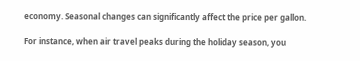economy. Seasonal changes can significantly affect the price per gallon.

For instance, when air travel peaks during the holiday season, you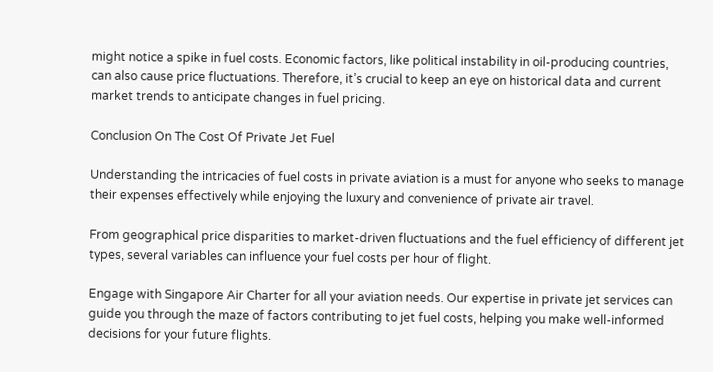might notice a spike in fuel costs. Economic factors, like political instability in oil-producing countries, can also cause price fluctuations. Therefore, it’s crucial to keep an eye on historical data and current market trends to anticipate changes in fuel pricing.

Conclusion On The Cost Of Private Jet Fuel

Understanding the intricacies of fuel costs in private aviation is a must for anyone who seeks to manage their expenses effectively while enjoying the luxury and convenience of private air travel.

From geographical price disparities to market-driven fluctuations and the fuel efficiency of different jet types, several variables can influence your fuel costs per hour of flight.

Engage with Singapore Air Charter for all your aviation needs. Our expertise in private jet services can guide you through the maze of factors contributing to jet fuel costs, helping you make well-informed decisions for your future flights.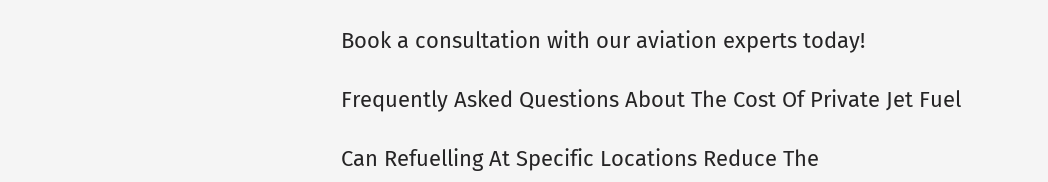Book a consultation with our aviation experts today!

Frequently Asked Questions About The Cost Of Private Jet Fuel

Can Refuelling At Specific Locations Reduce The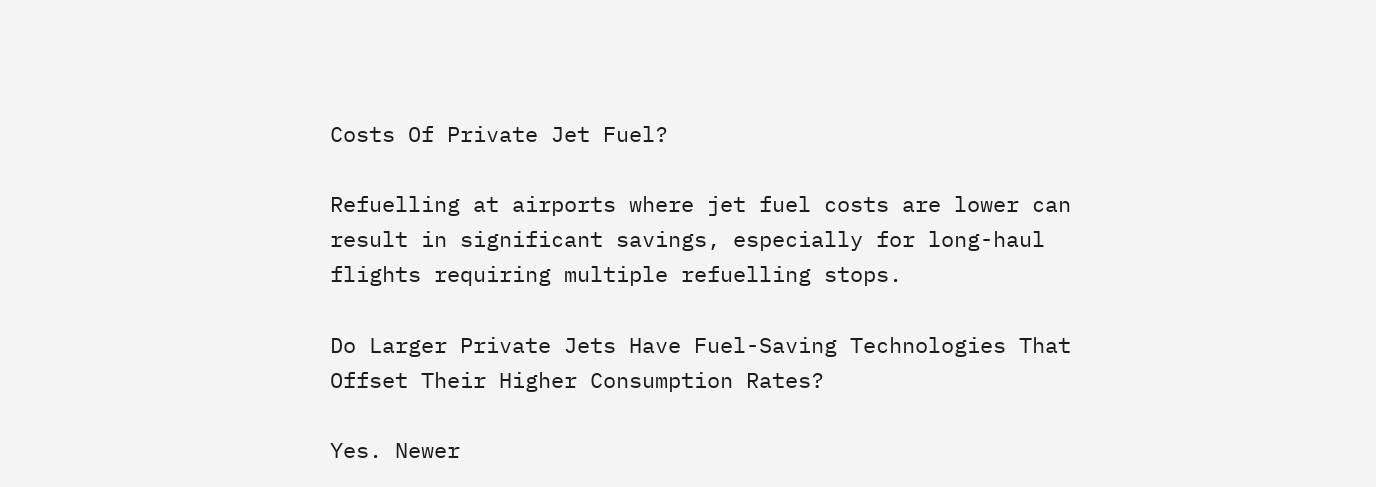Costs Of Private Jet Fuel?

Refuelling at airports where jet fuel costs are lower can result in significant savings, especially for long-haul flights requiring multiple refuelling stops.

Do Larger Private Jets Have Fuel-Saving Technologies That Offset Their Higher Consumption Rates?

Yes. Newer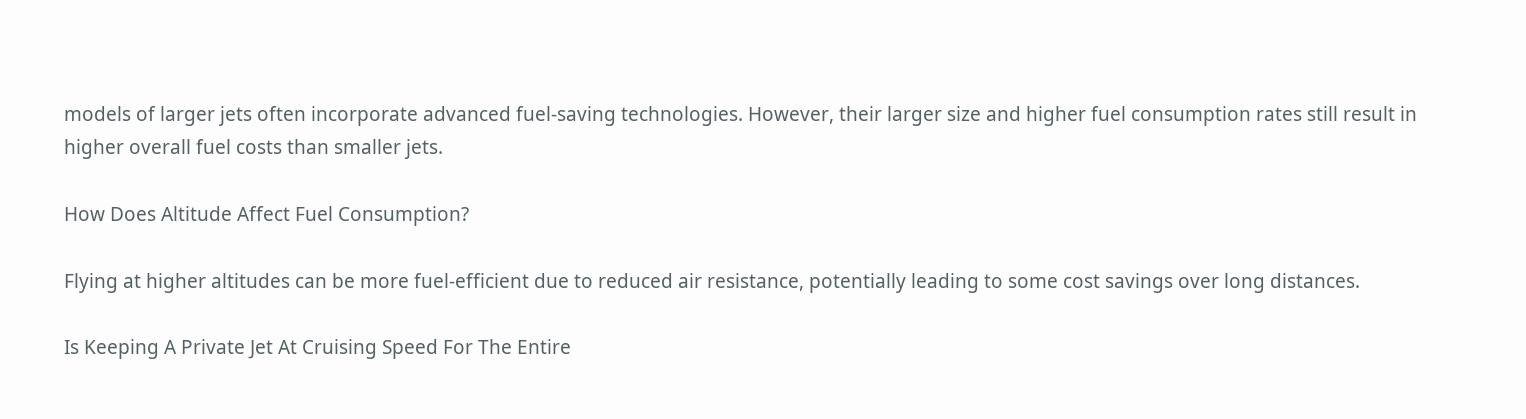models of larger jets often incorporate advanced fuel-saving technologies. However, their larger size and higher fuel consumption rates still result in higher overall fuel costs than smaller jets.

How Does Altitude Affect Fuel Consumption?

Flying at higher altitudes can be more fuel-efficient due to reduced air resistance, potentially leading to some cost savings over long distances.

Is Keeping A Private Jet At Cruising Speed For The Entire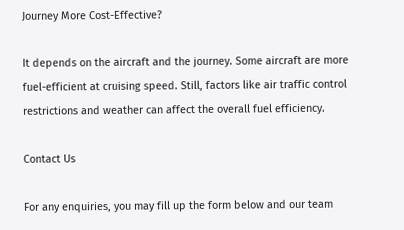Journey More Cost-Effective?

It depends on the aircraft and the journey. Some aircraft are more fuel-efficient at cruising speed. Still, factors like air traffic control restrictions and weather can affect the overall fuel efficiency.

Contact Us

For any enquiries, you may fill up the form below and our team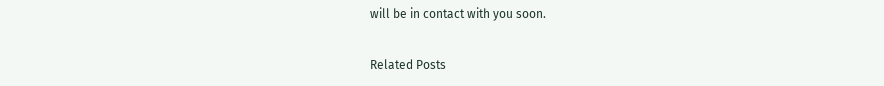will be in contact with you soon.

Related Posts